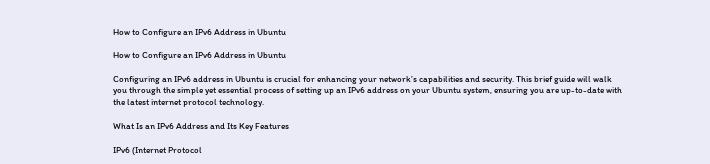How to Configure an IPv6 Address in Ubuntu

How to Configure an IPv6 Address in Ubuntu

Configuring an IPv6 address in Ubuntu is crucial for enhancing your network’s capabilities and security. This brief guide will walk you through the simple yet essential process of setting up an IPv6 address on your Ubuntu system, ensuring you are up-to-date with the latest internet protocol technology.

What Is an IPv6 Address and Its Key Features

IPv6 (Internet Protocol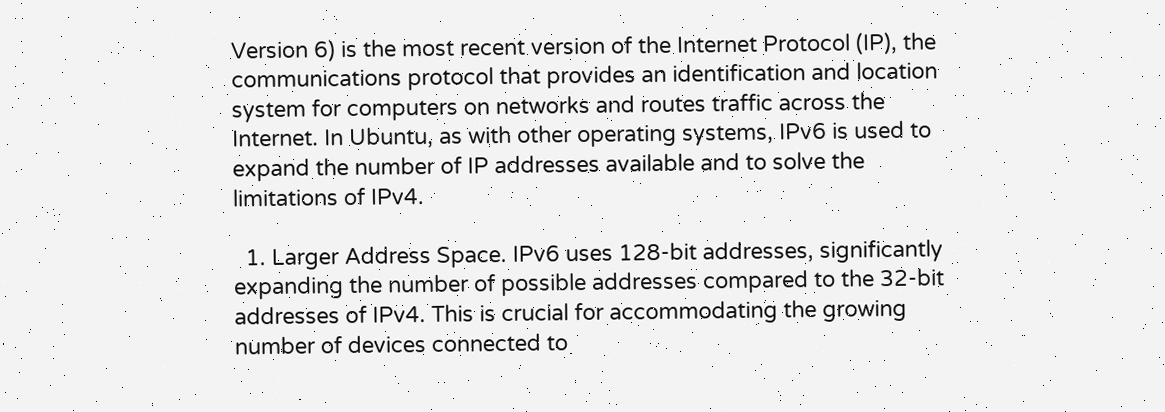Version 6) is the most recent version of the Internet Protocol (IP), the communications protocol that provides an identification and location system for computers on networks and routes traffic across the Internet. In Ubuntu, as with other operating systems, IPv6 is used to expand the number of IP addresses available and to solve the limitations of IPv4.

  1. Larger Address Space. IPv6 uses 128-bit addresses, significantly expanding the number of possible addresses compared to the 32-bit addresses of IPv4. This is crucial for accommodating the growing number of devices connected to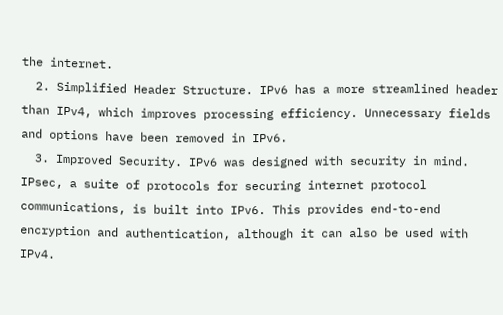the internet.
  2. Simplified Header Structure. IPv6 has a more streamlined header than IPv4, which improves processing efficiency. Unnecessary fields and options have been removed in IPv6.
  3. Improved Security. IPv6 was designed with security in mind. IPsec, a suite of protocols for securing internet protocol communications, is built into IPv6. This provides end-to-end encryption and authentication, although it can also be used with IPv4.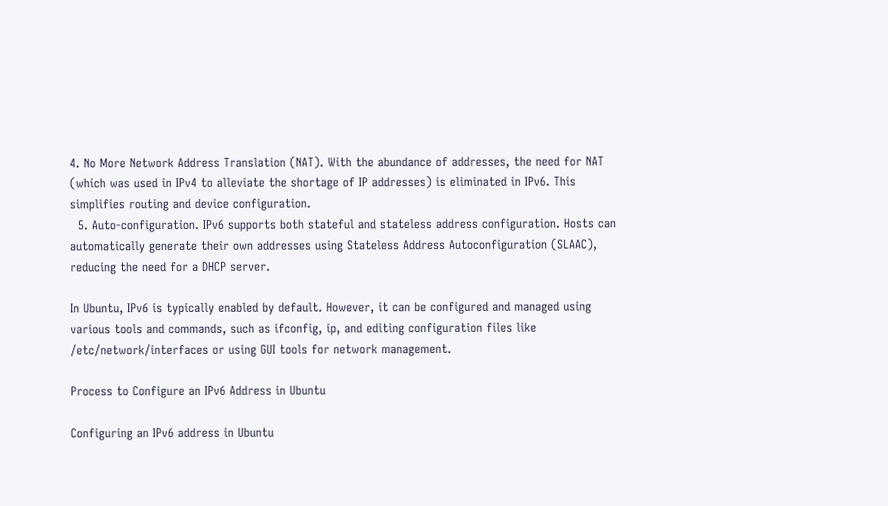4. No More Network Address Translation (NAT). With the abundance of addresses, the need for NAT (which was used in IPv4 to alleviate the shortage of IP addresses) is eliminated in IPv6. This simplifies routing and device configuration.
  5. Auto-configuration. IPv6 supports both stateful and stateless address configuration. Hosts can automatically generate their own addresses using Stateless Address Autoconfiguration (SLAAC), reducing the need for a DHCP server.

In Ubuntu, IPv6 is typically enabled by default. However, it can be configured and managed using various tools and commands, such as ifconfig, ip, and editing configuration files like /etc/network/interfaces or using GUI tools for network management.

Process to Configure an IPv6 Address in Ubuntu

Configuring an IPv6 address in Ubuntu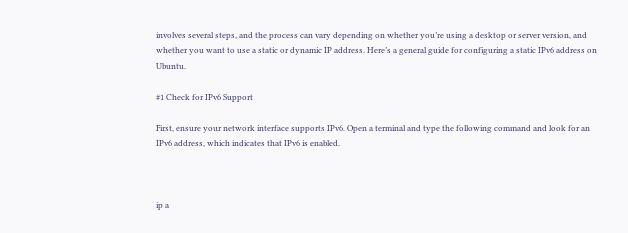involves several steps, and the process can vary depending on whether you’re using a desktop or server version, and whether you want to use a static or dynamic IP address. Here’s a general guide for configuring a static IPv6 address on Ubuntu.

#1 Check for IPv6 Support

First, ensure your network interface supports IPv6. Open a terminal and type the following command and look for an IPv6 address, which indicates that IPv6 is enabled.



ip a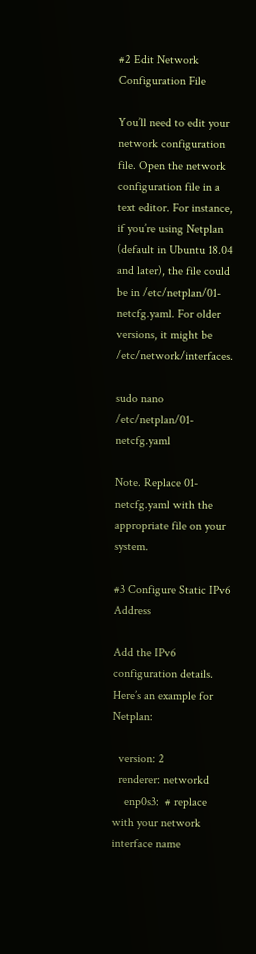#2 Edit Network Configuration File

You’ll need to edit your network configuration file. Open the network configuration file in a text editor. For instance, if you’re using Netplan (default in Ubuntu 18.04 and later), the file could be in /etc/netplan/01-netcfg.yaml. For older versions, it might be /etc/network/interfaces.

sudo nano /etc/netplan/01-netcfg.yaml

Note. Replace 01-netcfg.yaml with the appropriate file on your system.

#3 Configure Static IPv6 Address

Add the IPv6 configuration details. Here’s an example for Netplan:

  version: 2
  renderer: networkd
    enp0s3:  # replace with your network interface name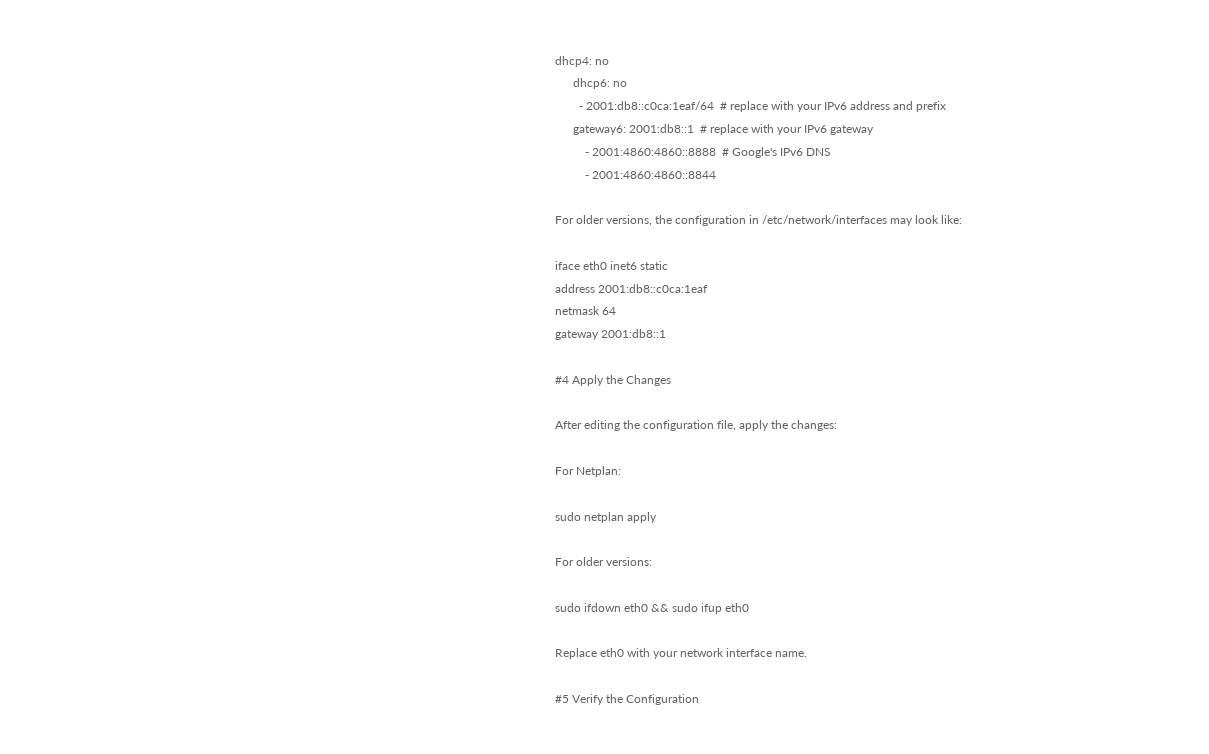dhcp4: no
      dhcp6: no
        - 2001:db8::c0ca:1eaf/64  # replace with your IPv6 address and prefix
      gateway6: 2001:db8::1  # replace with your IPv6 gateway
          - 2001:4860:4860::8888  # Google's IPv6 DNS
          - 2001:4860:4860::8844

For older versions, the configuration in /etc/network/interfaces may look like:

iface eth0 inet6 static
address 2001:db8::c0ca:1eaf
netmask 64
gateway 2001:db8::1

#4 Apply the Changes

After editing the configuration file, apply the changes:

For Netplan:

sudo netplan apply

For older versions:

sudo ifdown eth0 && sudo ifup eth0

Replace eth0 with your network interface name.

#5 Verify the Configuration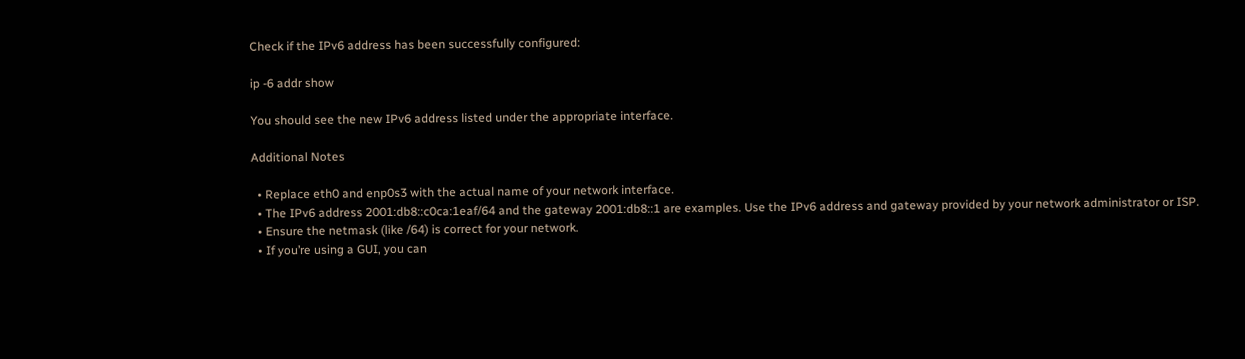Check if the IPv6 address has been successfully configured:

ip -6 addr show

You should see the new IPv6 address listed under the appropriate interface.

Additional Notes

  • Replace eth0 and enp0s3 with the actual name of your network interface.
  • The IPv6 address 2001:db8::c0ca:1eaf/64 and the gateway 2001:db8::1 are examples. Use the IPv6 address and gateway provided by your network administrator or ISP.
  • Ensure the netmask (like /64) is correct for your network.
  • If you’re using a GUI, you can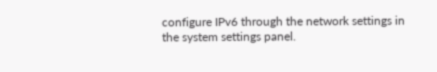configure IPv6 through the network settings in the system settings panel.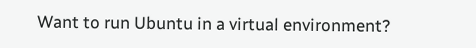Want to run Ubuntu in a virtual environment?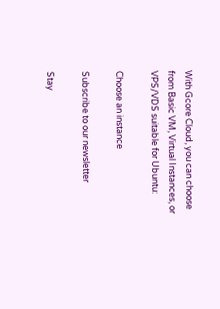With Gcore Cloud, you can choose from Basic VM, Virtual Instances, or VPS/VDS suitable for Ubuntu:

Choose an instance

Subscribe to our newsletter

Stay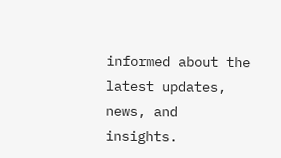informed about the latest updates, news, and insights.